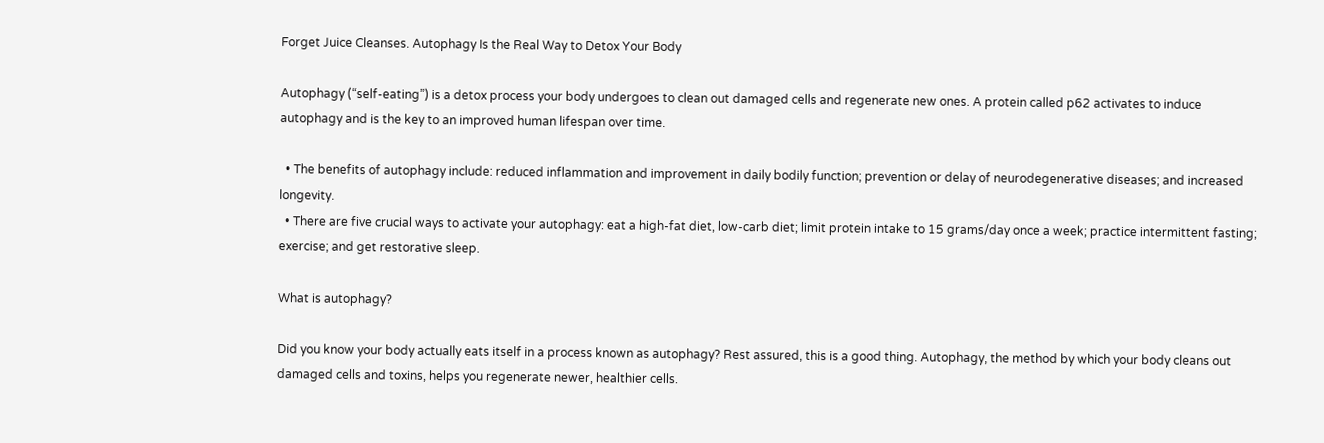Forget Juice Cleanses. Autophagy Is the Real Way to Detox Your Body

Autophagy (“self-eating”) is a detox process your body undergoes to clean out damaged cells and regenerate new ones. A protein called p62 activates to induce autophagy and is the key to an improved human lifespan over time.

  • The benefits of autophagy include: reduced inflammation and improvement in daily bodily function; prevention or delay of neurodegenerative diseases; and increased longevity.
  • There are five crucial ways to activate your autophagy: eat a high-fat diet, low-carb diet; limit protein intake to 15 grams/day once a week; practice intermittent fasting; exercise; and get restorative sleep.

What is autophagy?

Did you know your body actually eats itself in a process known as autophagy? Rest assured, this is a good thing. Autophagy, the method by which your body cleans out damaged cells and toxins, helps you regenerate newer, healthier cells.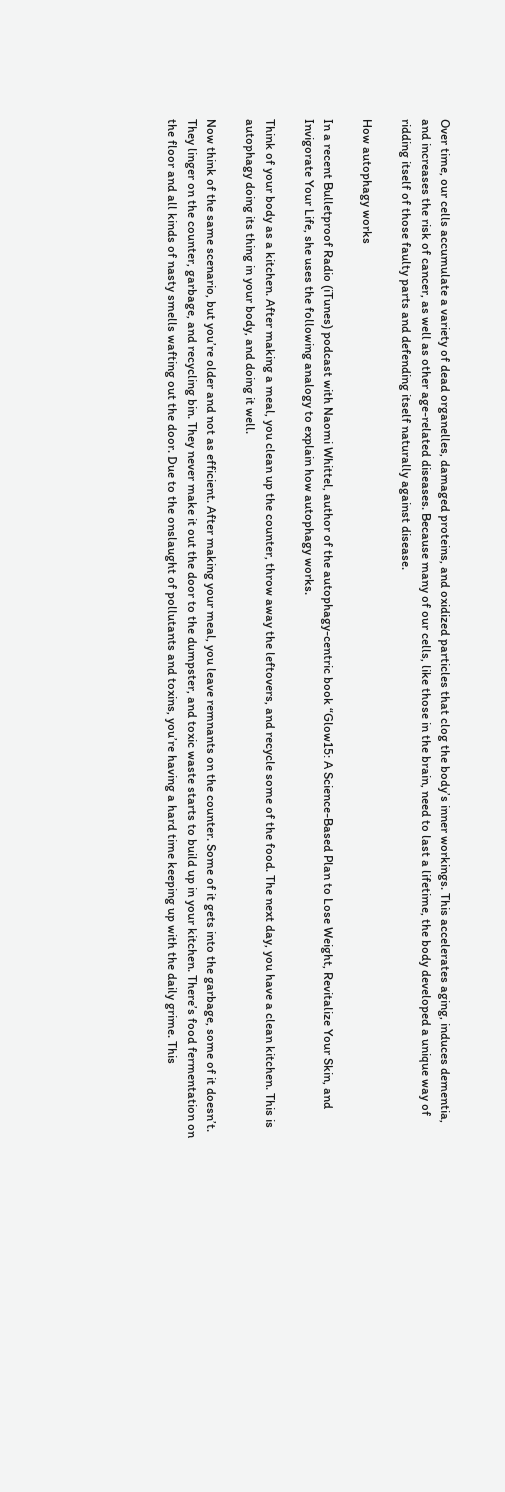Over time, our cells accumulate a variety of dead organelles, damaged proteins, and oxidized particles that clog the body’s inner workings. This accelerates aging, induces dementia, and increases the risk of cancer, as well as other age-related diseases. Because many of our cells, like those in the brain, need to last a lifetime, the body developed a unique way of ridding itself of those faulty parts and defending itself naturally against disease.

How autophagy works

In a recent Bulletproof Radio (iTunes) podcast with Naomi Whittel, author of the autophagy-centric book “Glow15: A Science-Based Plan to Lose Weight, Revitalize Your Skin, and Invigorate Your Life, she uses the following analogy to explain how autophagy works.

Think of your body as a kitchen. After making a meal, you clean up the counter, throw away the leftovers, and recycle some of the food. The next day, you have a clean kitchen. This is autophagy doing its thing in your body, and doing it well.

Now think of the same scenario, but you’re older and not as efficient. After making your meal, you leave remnants on the counter. Some of it gets into the garbage, some of it doesn’t. They linger on the counter, garbage, and recycling bin. They never make it out the door to the dumpster, and toxic waste starts to build up in your kitchen. There’s food fermentation on the floor and all kinds of nasty smells wafting out the door. Due to the onslaught of pollutants and toxins, you’re having a hard time keeping up with the daily grime. This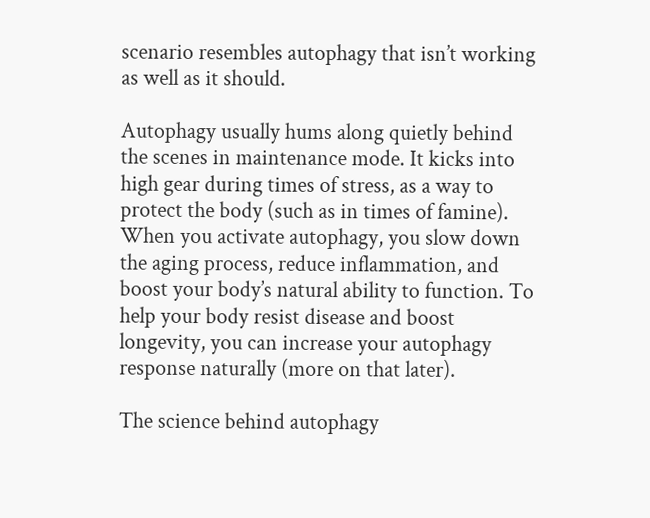scenario resembles autophagy that isn’t working as well as it should.

Autophagy usually hums along quietly behind the scenes in maintenance mode. It kicks into high gear during times of stress, as a way to protect the body (such as in times of famine). When you activate autophagy, you slow down the aging process, reduce inflammation, and boost your body’s natural ability to function. To help your body resist disease and boost longevity, you can increase your autophagy response naturally (more on that later).

The science behind autophagy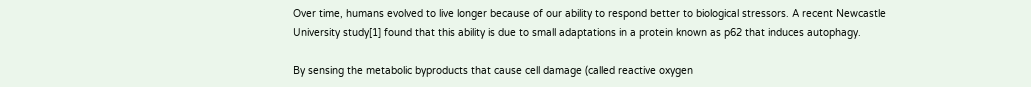Over time, humans evolved to live longer because of our ability to respond better to biological stressors. A recent Newcastle University study[1] found that this ability is due to small adaptations in a protein known as p62 that induces autophagy.

By sensing the metabolic byproducts that cause cell damage (called reactive oxygen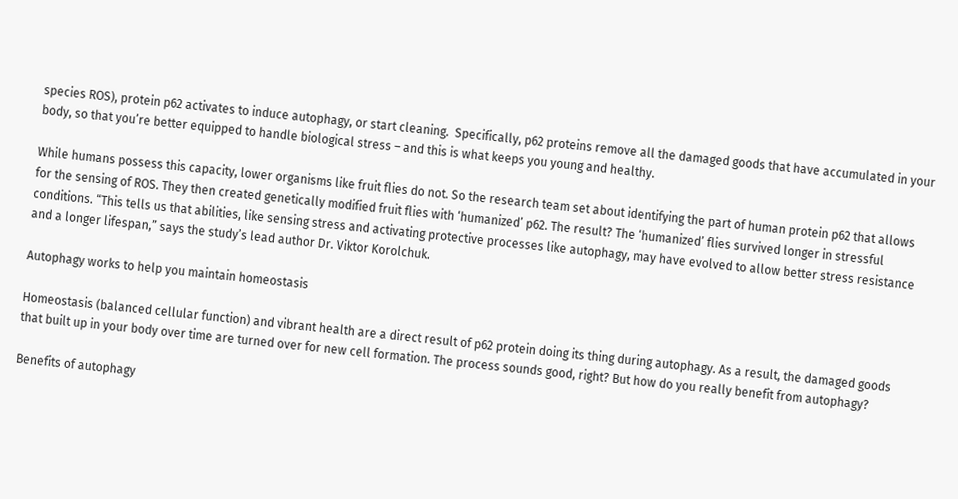species ROS), protein p62 activates to induce autophagy, or start cleaning.  Specifically, p62 proteins remove all the damaged goods that have accumulated in your body, so that you’re better equipped to handle biological stress – and this is what keeps you young and healthy.

While humans possess this capacity, lower organisms like fruit flies do not. So the research team set about identifying the part of human protein p62 that allows for the sensing of ROS. They then created genetically modified fruit flies with ‘humanized’ p62. The result? The ‘humanized’ flies survived longer in stressful conditions. “This tells us that abilities, like sensing stress and activating protective processes like autophagy, may have evolved to allow better stress resistance and a longer lifespan,” says the study’s lead author Dr. Viktor Korolchuk.

Autophagy works to help you maintain homeostasis

Homeostasis (balanced cellular function) and vibrant health are a direct result of p62 protein doing its thing during autophagy. As a result, the damaged goods that built up in your body over time are turned over for new cell formation. The process sounds good, right? But how do you really benefit from autophagy?

Benefits of autophagy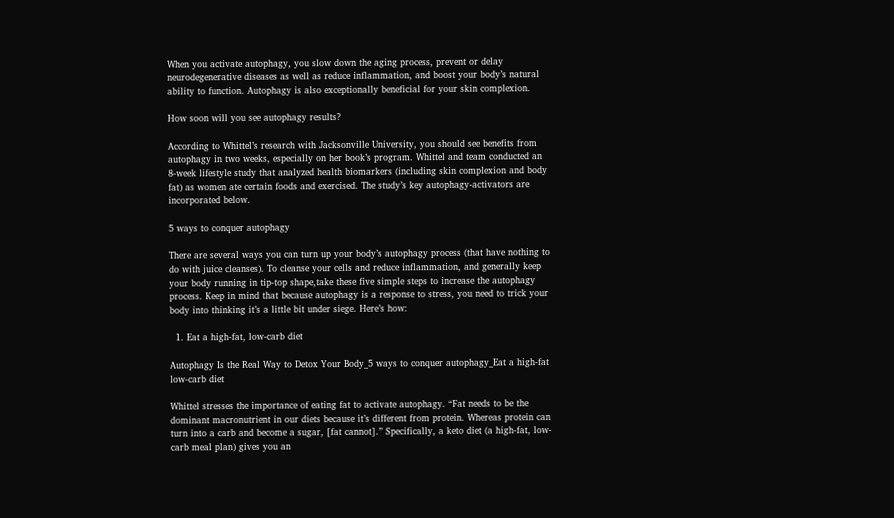When you activate autophagy, you slow down the aging process, prevent or delay neurodegenerative diseases as well as reduce inflammation, and boost your body’s natural ability to function. Autophagy is also exceptionally beneficial for your skin complexion.

How soon will you see autophagy results?

According to Whittel’s research with Jacksonville University, you should see benefits from autophagy in two weeks, especially on her book’s program. Whittel and team conducted an 8-week lifestyle study that analyzed health biomarkers (including skin complexion and body fat) as women ate certain foods and exercised. The study’s key autophagy-activators are incorporated below.

5 ways to conquer autophagy

There are several ways you can turn up your body’s autophagy process (that have nothing to do with juice cleanses). To cleanse your cells and reduce inflammation, and generally keep your body running in tip-top shape,take these five simple steps to increase the autophagy process. Keep in mind that because autophagy is a response to stress, you need to trick your body into thinking it’s a little bit under siege. Here’s how:

  1. Eat a high-fat, low-carb diet

Autophagy Is the Real Way to Detox Your Body_5 ways to conquer autophagy_Eat a high-fat low-carb diet

Whittel stresses the importance of eating fat to activate autophagy. “Fat needs to be the dominant macronutrient in our diets because it’s different from protein. Whereas protein can turn into a carb and become a sugar, [fat cannot].” Specifically, a keto diet (a high-fat, low-carb meal plan) gives you an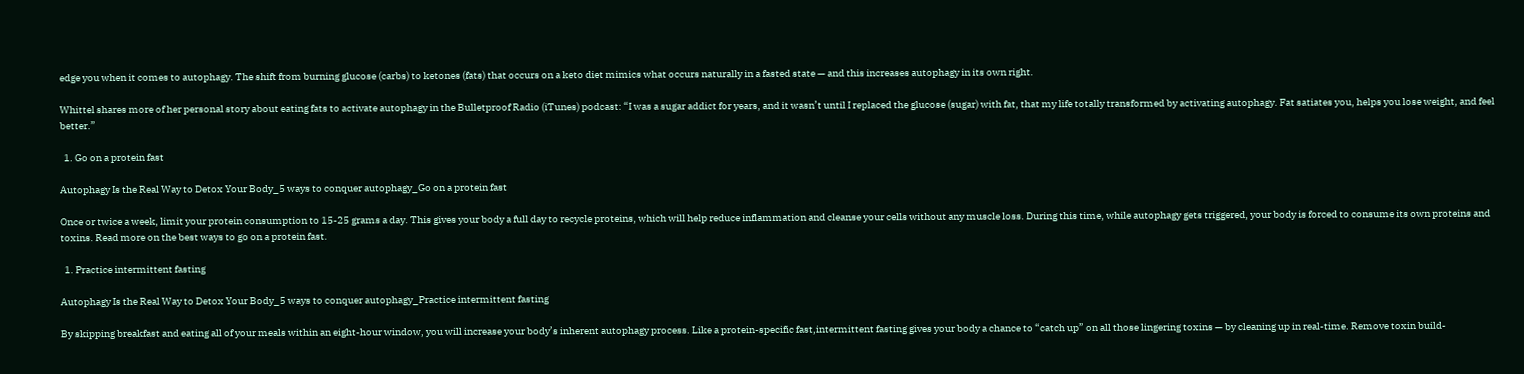edge you when it comes to autophagy. The shift from burning glucose (carbs) to ketones (fats) that occurs on a keto diet mimics what occurs naturally in a fasted state — and this increases autophagy in its own right.

Whittel shares more of her personal story about eating fats to activate autophagy in the Bulletproof Radio (iTunes) podcast: “I was a sugar addict for years, and it wasn’t until I replaced the glucose (sugar) with fat, that my life totally transformed by activating autophagy. Fat satiates you, helps you lose weight, and feel better.”

  1. Go on a protein fast

Autophagy Is the Real Way to Detox Your Body_5 ways to conquer autophagy_Go on a protein fast

Once or twice a week, limit your protein consumption to 15-25 grams a day. This gives your body a full day to recycle proteins, which will help reduce inflammation and cleanse your cells without any muscle loss. During this time, while autophagy gets triggered, your body is forced to consume its own proteins and toxins. Read more on the best ways to go on a protein fast.

  1. Practice intermittent fasting

Autophagy Is the Real Way to Detox Your Body_5 ways to conquer autophagy_Practice intermittent fasting

By skipping breakfast and eating all of your meals within an eight-hour window, you will increase your body’s inherent autophagy process. Like a protein-specific fast,intermittent fasting gives your body a chance to “catch up” on all those lingering toxins — by cleaning up in real-time. Remove toxin build-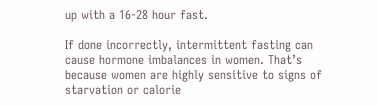up with a 16-28 hour fast.

If done incorrectly, intermittent fasting can cause hormone imbalances in women. That’s because women are highly sensitive to signs of starvation or calorie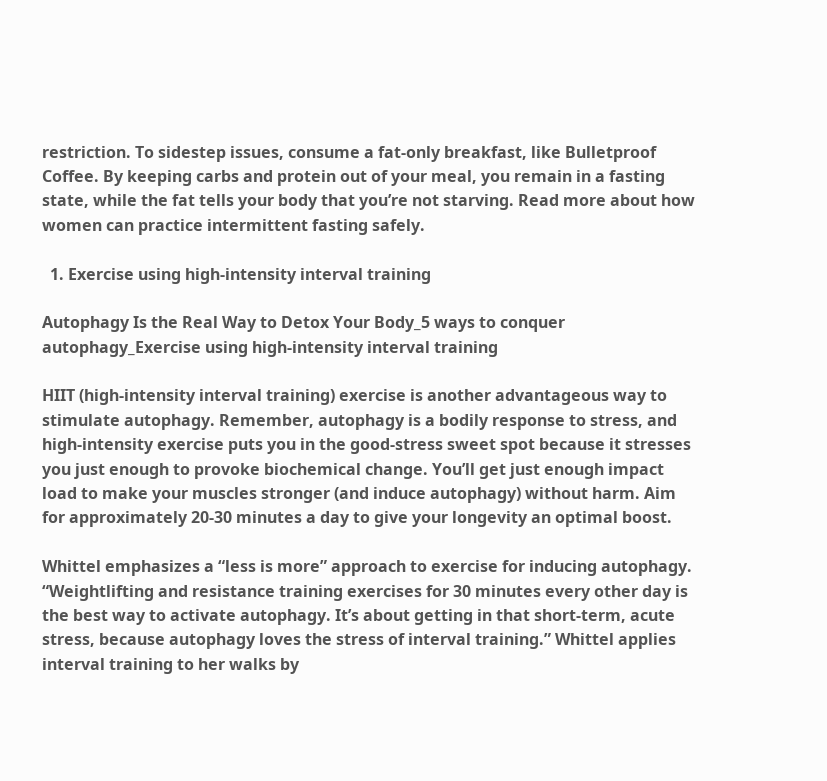restriction. To sidestep issues, consume a fat-only breakfast, like Bulletproof Coffee. By keeping carbs and protein out of your meal, you remain in a fasting state, while the fat tells your body that you’re not starving. Read more about how women can practice intermittent fasting safely.

  1. Exercise using high-intensity interval training

Autophagy Is the Real Way to Detox Your Body_5 ways to conquer autophagy_Exercise using high-intensity interval training

HIIT (high-intensity interval training) exercise is another advantageous way to stimulate autophagy. Remember, autophagy is a bodily response to stress, and high-intensity exercise puts you in the good-stress sweet spot because it stresses you just enough to provoke biochemical change. You’ll get just enough impact load to make your muscles stronger (and induce autophagy) without harm. Aim for approximately 20-30 minutes a day to give your longevity an optimal boost.

Whittel emphasizes a “less is more” approach to exercise for inducing autophagy. “Weightlifting and resistance training exercises for 30 minutes every other day is the best way to activate autophagy. It’s about getting in that short-term, acute stress, because autophagy loves the stress of interval training.” Whittel applies interval training to her walks by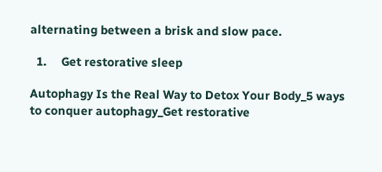alternating between a brisk and slow pace.

  1.     Get restorative sleep

Autophagy Is the Real Way to Detox Your Body_5 ways to conquer autophagy_Get restorative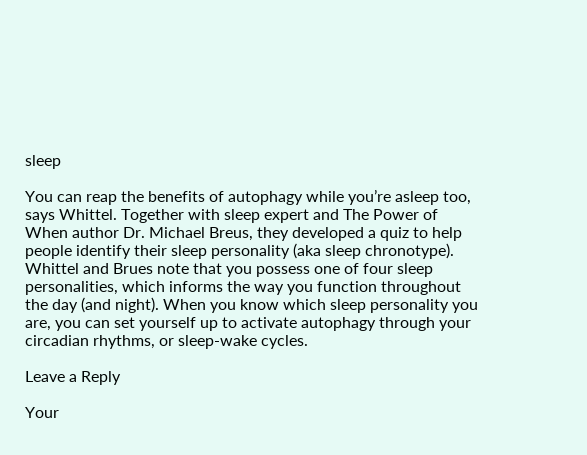sleep

You can reap the benefits of autophagy while you’re asleep too, says Whittel. Together with sleep expert and The Power of When author Dr. Michael Breus, they developed a quiz to help people identify their sleep personality (aka sleep chronotype). Whittel and Brues note that you possess one of four sleep personalities, which informs the way you function throughout the day (and night). When you know which sleep personality you are, you can set yourself up to activate autophagy through your circadian rhythms, or sleep-wake cycles.

Leave a Reply

Your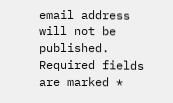email address will not be published. Required fields are marked *